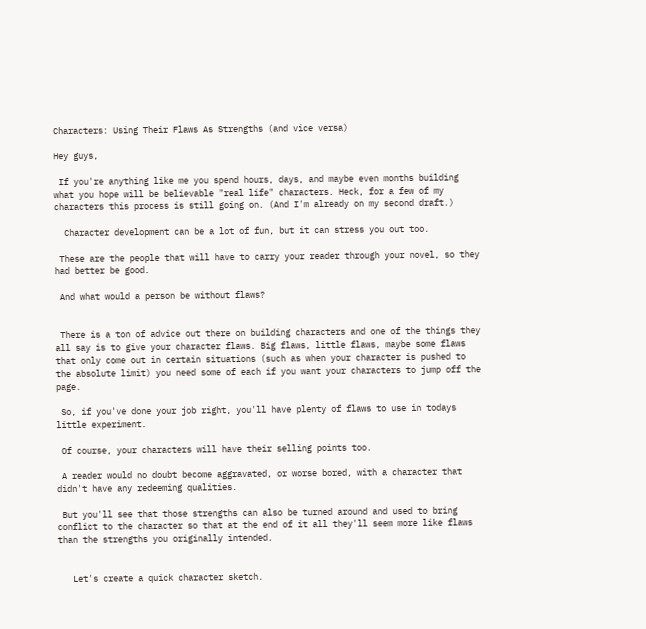Characters: Using Their Flaws As Strengths (and vice versa)

Hey guys,

 If you're anything like me you spend hours, days, and maybe even months building what you hope will be believable "real life" characters. Heck, for a few of my characters this process is still going on. (And I'm already on my second draft.)

  Character development can be a lot of fun, but it can stress you out too.

 These are the people that will have to carry your reader through your novel, so they had better be good.

 And what would a person be without flaws?


 There is a ton of advice out there on building characters and one of the things they all say is to give your character flaws. Big flaws, little flaws, maybe some flaws that only come out in certain situations (such as when your character is pushed to the absolute limit) you need some of each if you want your characters to jump off the page.

 So, if you've done your job right, you'll have plenty of flaws to use in todays little experiment.

 Of course, your characters will have their selling points too.

 A reader would no doubt become aggravated, or worse bored, with a character that didn't have any redeeming qualities.

 But you'll see that those strengths can also be turned around and used to bring conflict to the character so that at the end of it all they'll seem more like flaws than the strengths you originally intended.


   Let's create a quick character sketch.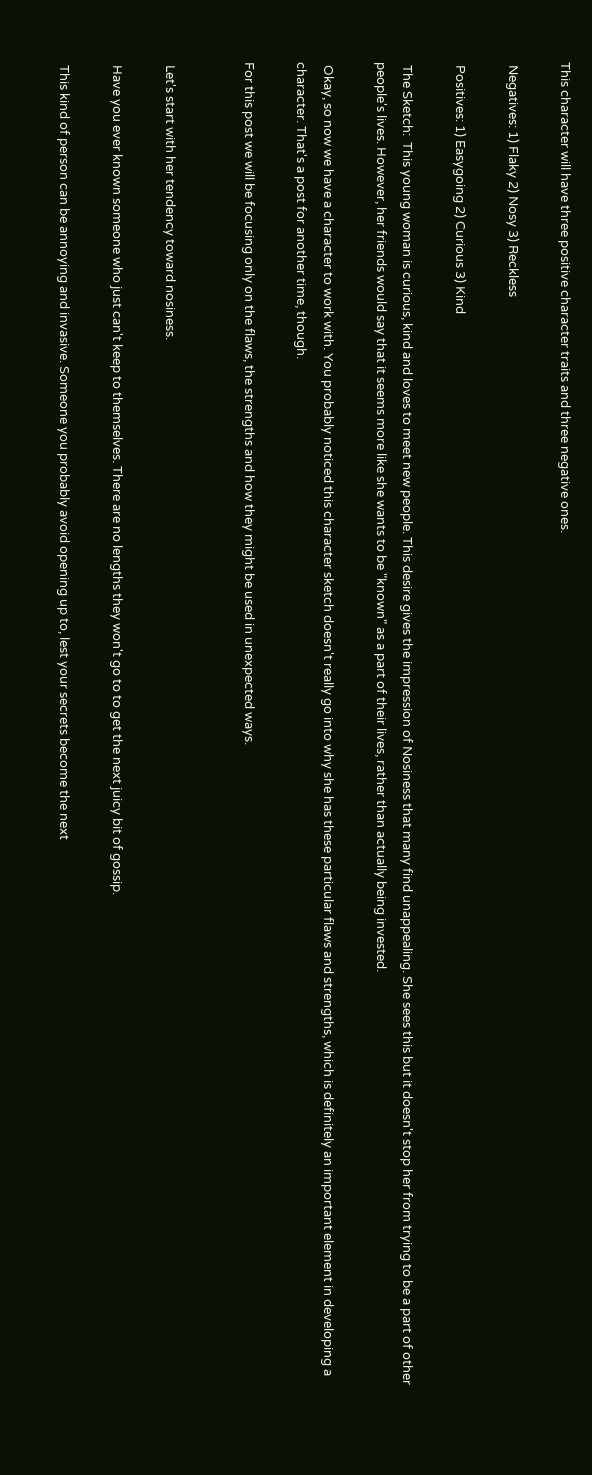This character will have three positive character traits and three negative ones.

 Negatives: 1) Flaky 2) Nosy 3) Reckless

 Positives: 1) Easygoing 2) Curious 3) Kind

 The Sketch:  This young woman is curious, kind and loves to meet new people. This desire gives the impression of Nosiness that many find unappealing. She sees this but it doesn't stop her from trying to be a part of other people's lives. However, her friends would say that it seems more like she wants to be "known" as a part of their lives, rather than actually being invested.

 Okay, so now we have a character to work with. You probably noticed this character sketch doesn't really go into why she has these particular flaws and strengths, which is definitely an important element in developing a character. That's a post for another time, though.

For this post we will be focusing only on the flaws, the strengths and how they might be used in unexpected ways.


 Let's start with her tendency toward nosiness.

 Have you ever known someone who just can't keep to themselves. There are no lengths they won't go to to get the next juicy bit of gossip.

 This kind of person can be annoying and invasive. Someone you probably avoid opening up to, lest your secrets become the next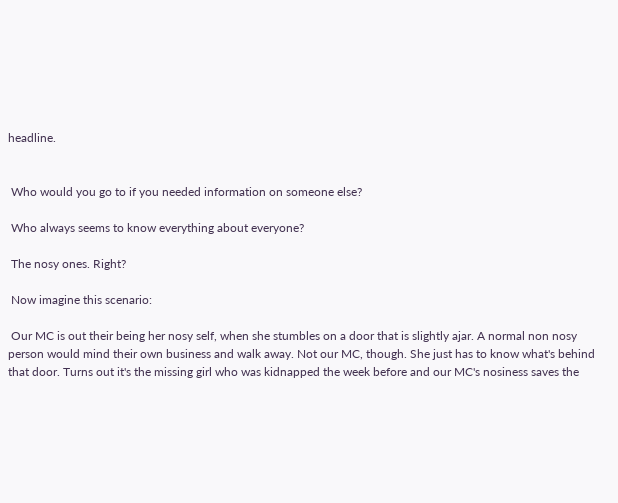headline.


 Who would you go to if you needed information on someone else?

 Who always seems to know everything about everyone?

 The nosy ones. Right?

 Now imagine this scenario:

 Our MC is out their being her nosy self, when she stumbles on a door that is slightly ajar. A normal non nosy person would mind their own business and walk away. Not our MC, though. She just has to know what's behind that door. Turns out it's the missing girl who was kidnapped the week before and our MC's nosiness saves the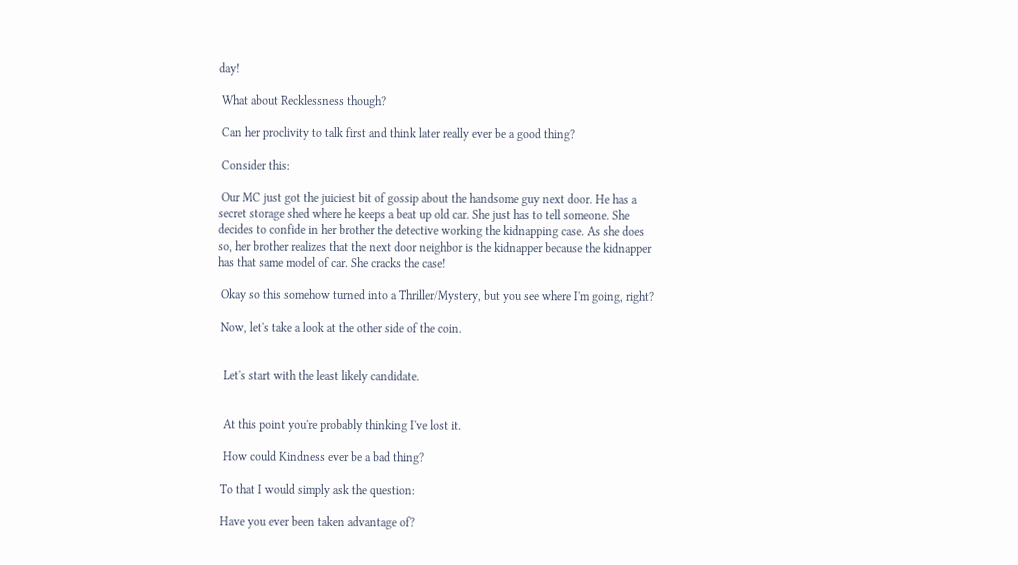day!

 What about Recklessness though?

 Can her proclivity to talk first and think later really ever be a good thing?

 Consider this:

 Our MC just got the juiciest bit of gossip about the handsome guy next door. He has a secret storage shed where he keeps a beat up old car. She just has to tell someone. She decides to confide in her brother the detective working the kidnapping case. As she does so, her brother realizes that the next door neighbor is the kidnapper because the kidnapper has that same model of car. She cracks the case!

 Okay so this somehow turned into a Thriller/Mystery, but you see where I'm going, right?

 Now, let's take a look at the other side of the coin.


  Let's start with the least likely candidate.


  At this point you're probably thinking I've lost it.

  How could Kindness ever be a bad thing?

 To that I would simply ask the question:

 Have you ever been taken advantage of?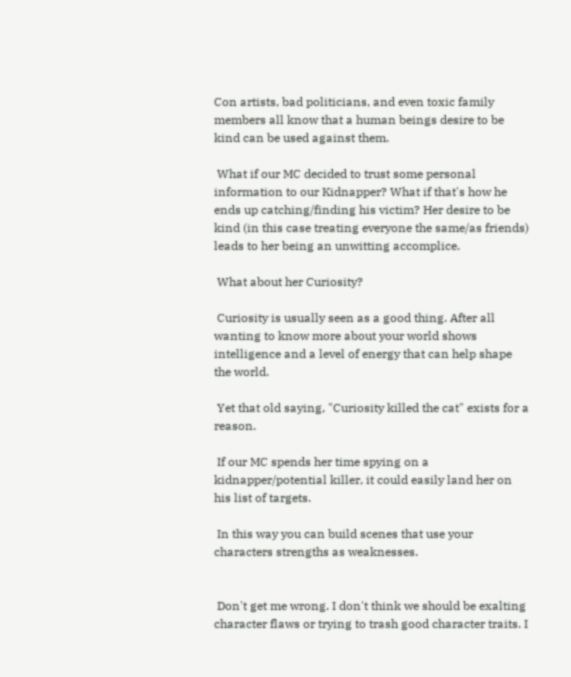Con artists, bad politicians, and even toxic family members all know that a human beings desire to be kind can be used against them.

 What if our MC decided to trust some personal information to our Kidnapper? What if that's how he ends up catching/finding his victim? Her desire to be kind (in this case treating everyone the same/as friends) leads to her being an unwitting accomplice.

 What about her Curiosity?

 Curiosity is usually seen as a good thing. After all wanting to know more about your world shows intelligence and a level of energy that can help shape the world.

 Yet that old saying, "Curiosity killed the cat" exists for a reason.

 If our MC spends her time spying on a kidnapper/potential killer, it could easily land her on his list of targets.

 In this way you can build scenes that use your characters strengths as weaknesses.


 Don't get me wrong. I don't think we should be exalting character flaws or trying to trash good character traits. I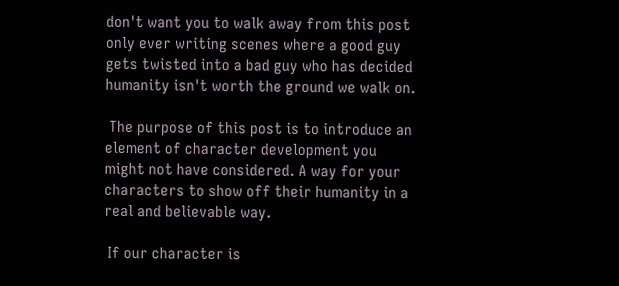don't want you to walk away from this post only ever writing scenes where a good guy gets twisted into a bad guy who has decided humanity isn't worth the ground we walk on.

 The purpose of this post is to introduce an element of character development you might not have considered. A way for your characters to show off their humanity in a real and believable way.

 If our character is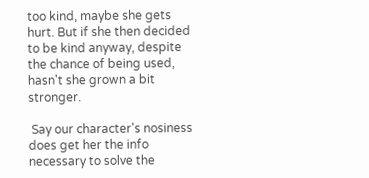too kind, maybe she gets hurt. But if she then decided to be kind anyway, despite the chance of being used, hasn't she grown a bit stronger.

 Say our character's nosiness does get her the info necessary to solve the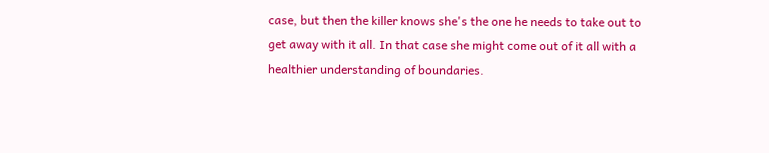case, but then the killer knows she's the one he needs to take out to get away with it all. In that case she might come out of it all with a healthier understanding of boundaries.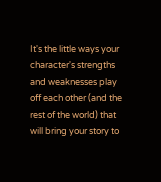It's the little ways your character's strengths and weaknesses play off each other (and the rest of the world) that will bring your story to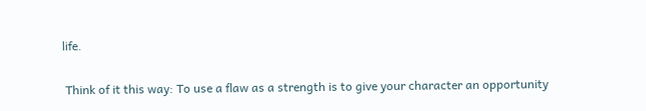life.

 Think of it this way: To use a flaw as a strength is to give your character an opportunity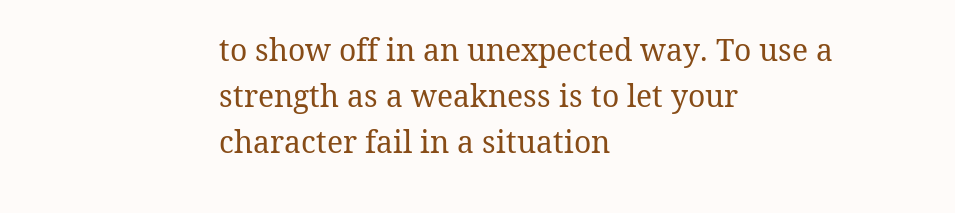to show off in an unexpected way. To use a strength as a weakness is to let your character fail in a situation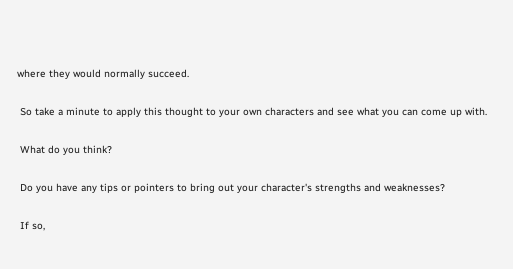where they would normally succeed.

 So take a minute to apply this thought to your own characters and see what you can come up with.

 What do you think?

 Do you have any tips or pointers to bring out your character's strengths and weaknesses?

 If so,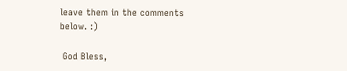leave them in the comments below. :)

 God Bless,